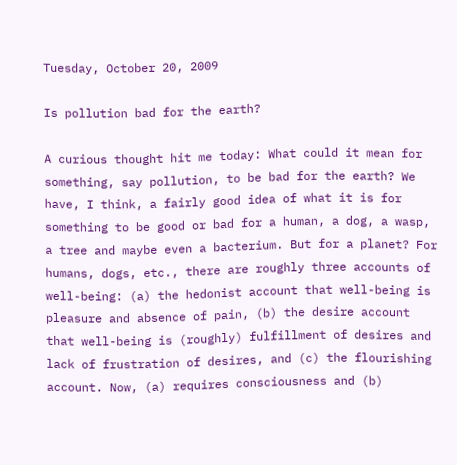Tuesday, October 20, 2009

Is pollution bad for the earth?

A curious thought hit me today: What could it mean for something, say pollution, to be bad for the earth? We have, I think, a fairly good idea of what it is for something to be good or bad for a human, a dog, a wasp, a tree and maybe even a bacterium. But for a planet? For humans, dogs, etc., there are roughly three accounts of well-being: (a) the hedonist account that well-being is pleasure and absence of pain, (b) the desire account that well-being is (roughly) fulfillment of desires and lack of frustration of desires, and (c) the flourishing account. Now, (a) requires consciousness and (b)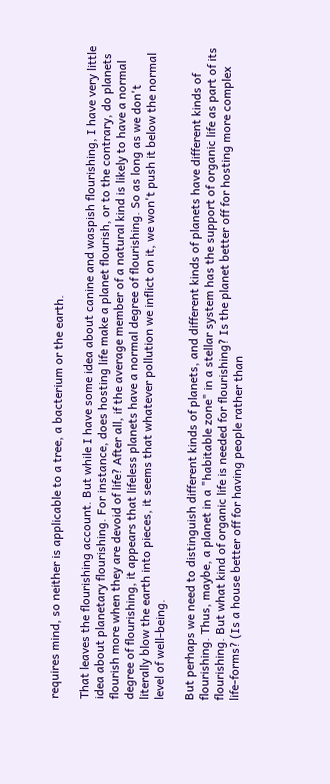requires mind, so neither is applicable to a tree, a bacterium or the earth.

That leaves the flourishing account. But while I have some idea about canine and waspish flourishing, I have very little idea about planetary flourishing. For instance, does hosting life make a planet flourish, or to the contrary, do planets flourish more when they are devoid of life? After all, if the average member of a natural kind is likely to have a normal degree of flourishing, it appears that lifeless planets have a normal degree of flourishing. So as long as we don't literally blow the earth into pieces, it seems that whatever pollution we inflict on it, we won't push it below the normal level of well-being.

But perhaps we need to distinguish different kinds of planets, and different kinds of planets have different kinds of flourishing. Thus, maybe, a planet in a "habitable zone" in a stellar system has the support of organic life as part of its flourishing. But what kind of organic life is needed for flourishing? Is the planet better off for hosting more complex life-forms? (Is a house better off for having people rather than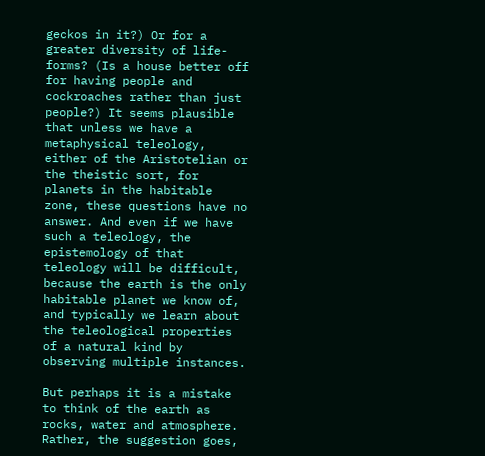geckos in it?) Or for a greater diversity of life-forms? (Is a house better off for having people and cockroaches rather than just people?) It seems plausible that unless we have a metaphysical teleology, either of the Aristotelian or the theistic sort, for planets in the habitable zone, these questions have no answer. And even if we have such a teleology, the epistemology of that teleology will be difficult, because the earth is the only habitable planet we know of, and typically we learn about the teleological properties of a natural kind by observing multiple instances.

But perhaps it is a mistake to think of the earth as rocks, water and atmosphere. Rather, the suggestion goes,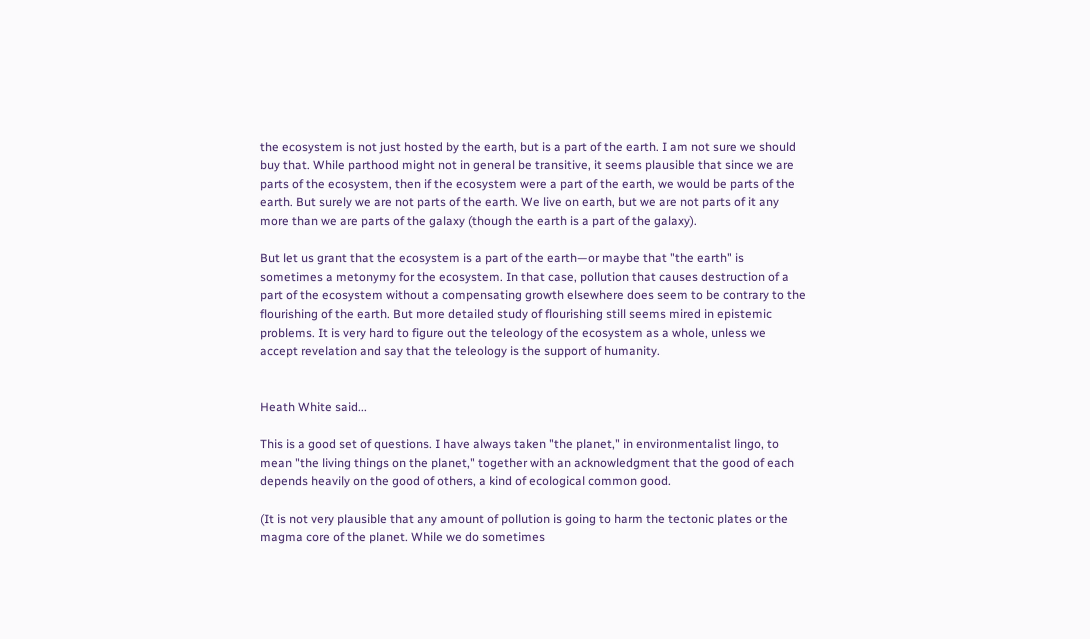the ecosystem is not just hosted by the earth, but is a part of the earth. I am not sure we should buy that. While parthood might not in general be transitive, it seems plausible that since we are parts of the ecosystem, then if the ecosystem were a part of the earth, we would be parts of the earth. But surely we are not parts of the earth. We live on earth, but we are not parts of it any more than we are parts of the galaxy (though the earth is a part of the galaxy).

But let us grant that the ecosystem is a part of the earth—or maybe that "the earth" is sometimes a metonymy for the ecosystem. In that case, pollution that causes destruction of a part of the ecosystem without a compensating growth elsewhere does seem to be contrary to the flourishing of the earth. But more detailed study of flourishing still seems mired in epistemic problems. It is very hard to figure out the teleology of the ecosystem as a whole, unless we accept revelation and say that the teleology is the support of humanity.


Heath White said...

This is a good set of questions. I have always taken "the planet," in environmentalist lingo, to mean "the living things on the planet," together with an acknowledgment that the good of each depends heavily on the good of others, a kind of ecological common good.

(It is not very plausible that any amount of pollution is going to harm the tectonic plates or the magma core of the planet. While we do sometimes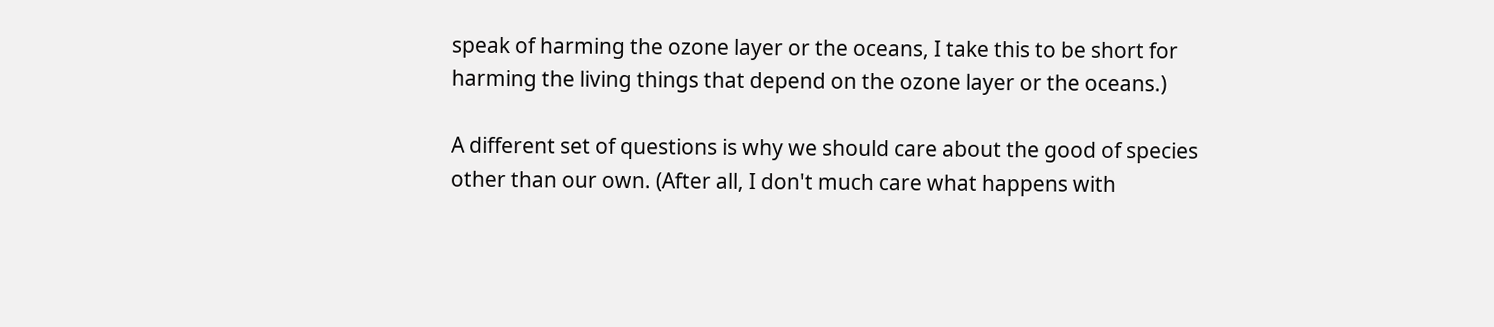speak of harming the ozone layer or the oceans, I take this to be short for harming the living things that depend on the ozone layer or the oceans.)

A different set of questions is why we should care about the good of species other than our own. (After all, I don't much care what happens with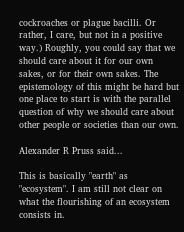cockroaches or plague bacilli. Or rather, I care, but not in a positive way.) Roughly, you could say that we should care about it for our own sakes, or for their own sakes. The epistemology of this might be hard but one place to start is with the parallel question of why we should care about other people or societies than our own.

Alexander R Pruss said...

This is basically "earth" as "ecosystem". I am still not clear on what the flourishing of an ecosystem consists in.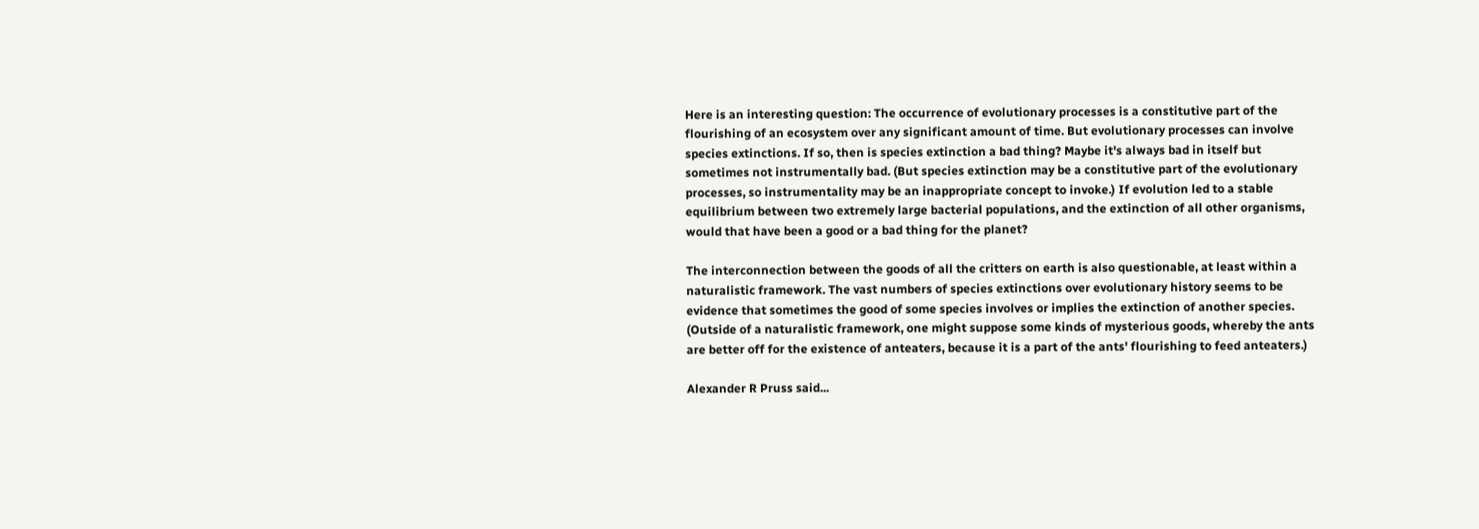Here is an interesting question: The occurrence of evolutionary processes is a constitutive part of the flourishing of an ecosystem over any significant amount of time. But evolutionary processes can involve species extinctions. If so, then is species extinction a bad thing? Maybe it's always bad in itself but sometimes not instrumentally bad. (But species extinction may be a constitutive part of the evolutionary processes, so instrumentality may be an inappropriate concept to invoke.) If evolution led to a stable equilibrium between two extremely large bacterial populations, and the extinction of all other organisms, would that have been a good or a bad thing for the planet?

The interconnection between the goods of all the critters on earth is also questionable, at least within a naturalistic framework. The vast numbers of species extinctions over evolutionary history seems to be evidence that sometimes the good of some species involves or implies the extinction of another species. (Outside of a naturalistic framework, one might suppose some kinds of mysterious goods, whereby the ants are better off for the existence of anteaters, because it is a part of the ants' flourishing to feed anteaters.)

Alexander R Pruss said...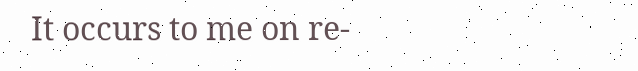It occurs to me on re-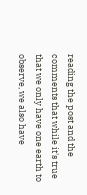reading the post and the comments that while it's true that we only have one earth to observe, we also have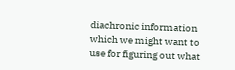diachronic information which we might want to use for figuring out what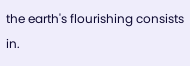the earth's flourishing consists in.